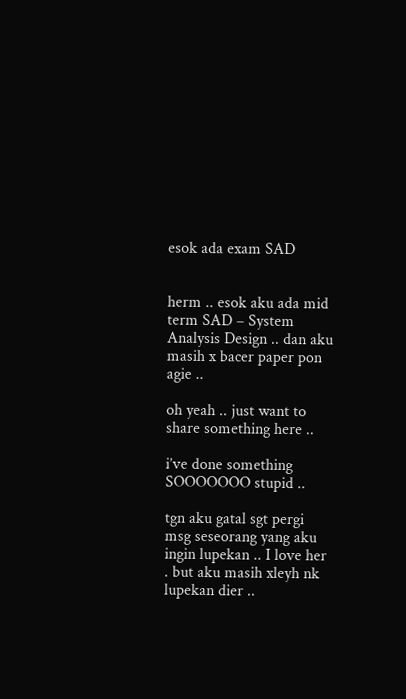esok ada exam SAD


herm .. esok aku ada mid term SAD – System Analysis Design .. dan aku masih x bacer paper pon agie ..

oh yeah .. just want to share something here ..

i’ve done something SOOOOOOO stupid ..

tgn aku gatal sgt pergi msg seseorang yang aku ingin lupekan .. I love her . but aku masih xleyh nk lupekan dier ..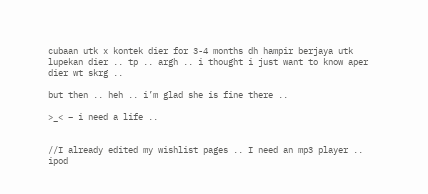cubaan utk x kontek dier for 3-4 months dh hampir berjaya utk lupekan dier .. tp .. argh .. i thought i just want to know aper dier wt skrg ..

but then .. heh .. i’m glad she is fine there ..

>_< – i need a life ..


//I already edited my wishlist pages .. I need an mp3 player .. ipod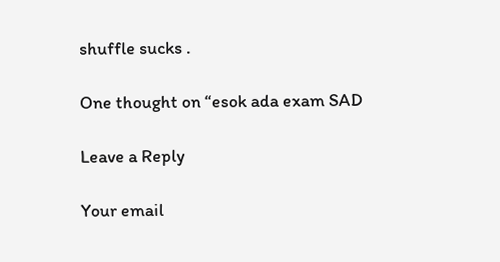shuffle sucks .

One thought on “esok ada exam SAD

Leave a Reply

Your email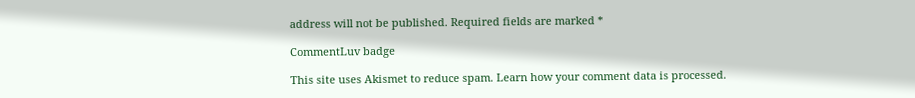address will not be published. Required fields are marked *

CommentLuv badge

This site uses Akismet to reduce spam. Learn how your comment data is processed.